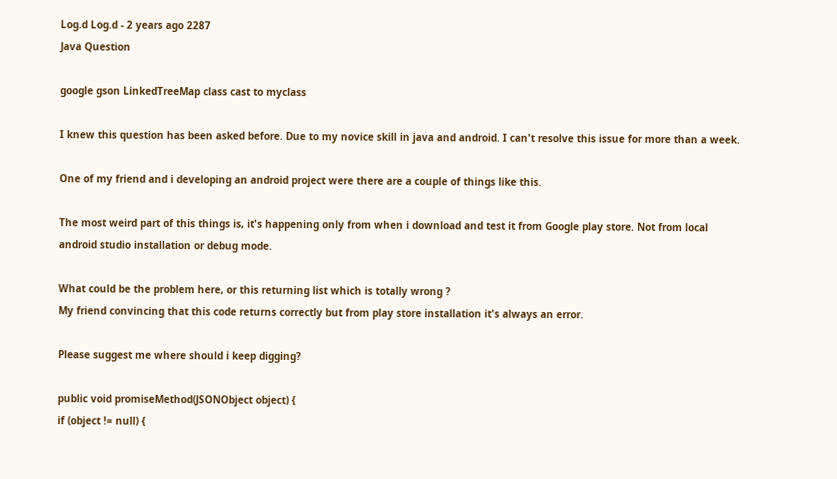Log.d Log.d - 2 years ago 2287
Java Question

google gson LinkedTreeMap class cast to myclass

I knew this question has been asked before. Due to my novice skill in java and android. I can't resolve this issue for more than a week.

One of my friend and i developing an android project were there are a couple of things like this.

The most weird part of this things is, it's happening only from when i download and test it from Google play store. Not from local android studio installation or debug mode.

What could be the problem here, or this returning list which is totally wrong ?
My friend convincing that this code returns correctly but from play store installation it's always an error.

Please suggest me where should i keep digging?

public void promiseMethod(JSONObject object) {
if (object != null) {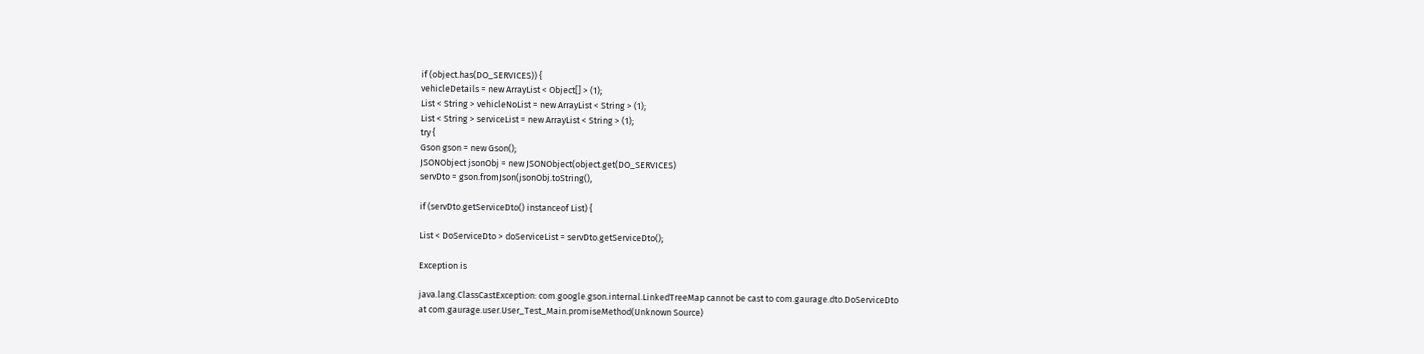if (object.has(DO_SERVICES)) {
vehicleDetails = new ArrayList < Object[] > (1);
List < String > vehicleNoList = new ArrayList < String > (1);
List < String > serviceList = new ArrayList < String > (1);
try {
Gson gson = new Gson();
JSONObject jsonObj = new JSONObject(object.get(DO_SERVICES)
servDto = gson.fromJson(jsonObj.toString(),

if (servDto.getServiceDto() instanceof List) {

List < DoServiceDto > doServiceList = servDto.getServiceDto();

Exception is

java.lang.ClassCastException: com.google.gson.internal.LinkedTreeMap cannot be cast to com.gaurage.dto.DoServiceDto
at com.gaurage.user.User_Test_Main.promiseMethod(Unknown Source)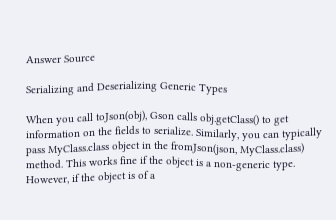Answer Source

Serializing and Deserializing Generic Types

When you call toJson(obj), Gson calls obj.getClass() to get information on the fields to serialize. Similarly, you can typically pass MyClass.class object in the fromJson(json, MyClass.class) method. This works fine if the object is a non-generic type. However, if the object is of a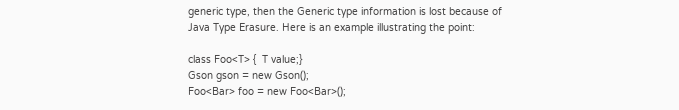generic type, then the Generic type information is lost because of Java Type Erasure. Here is an example illustrating the point:

class Foo<T> {  T value;}
Gson gson = new Gson();
Foo<Bar> foo = new Foo<Bar>();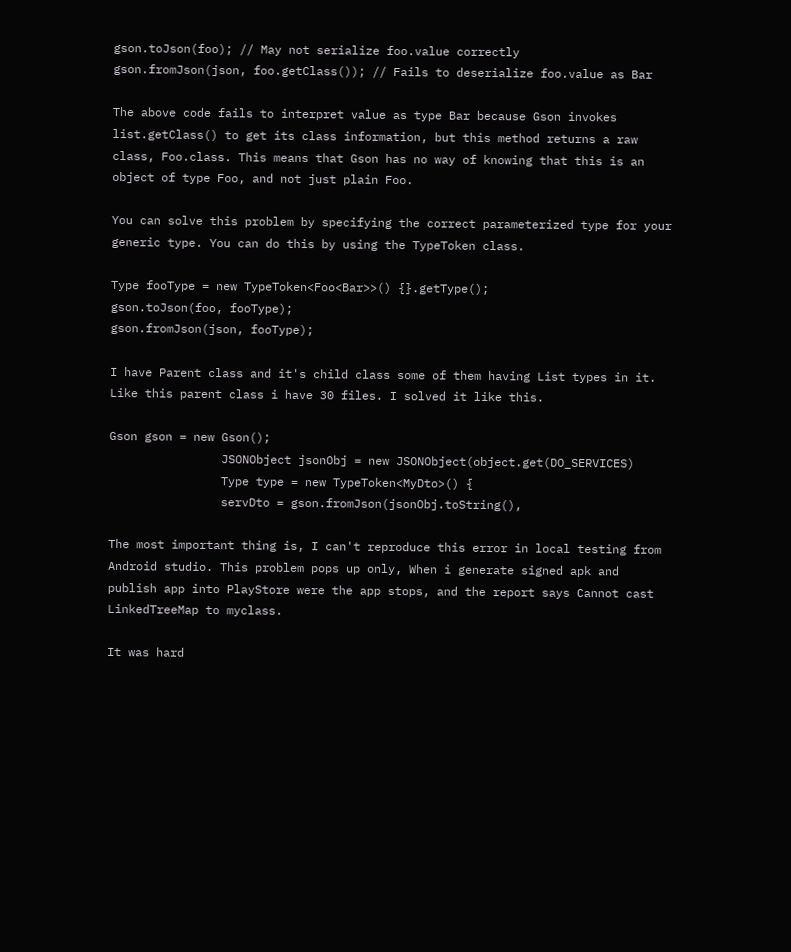gson.toJson(foo); // May not serialize foo.value correctly
gson.fromJson(json, foo.getClass()); // Fails to deserialize foo.value as Bar

The above code fails to interpret value as type Bar because Gson invokes list.getClass() to get its class information, but this method returns a raw class, Foo.class. This means that Gson has no way of knowing that this is an object of type Foo, and not just plain Foo.

You can solve this problem by specifying the correct parameterized type for your generic type. You can do this by using the TypeToken class.

Type fooType = new TypeToken<Foo<Bar>>() {}.getType();
gson.toJson(foo, fooType);
gson.fromJson(json, fooType);

I have Parent class and it's child class some of them having List types in it. Like this parent class i have 30 files. I solved it like this.

Gson gson = new Gson();
                JSONObject jsonObj = new JSONObject(object.get(DO_SERVICES)
                Type type = new TypeToken<MyDto>() {
                servDto = gson.fromJson(jsonObj.toString(),

The most important thing is, I can't reproduce this error in local testing from Android studio. This problem pops up only, When i generate signed apk and publish app into PlayStore were the app stops, and the report says Cannot cast LinkedTreeMap to myclass.

It was hard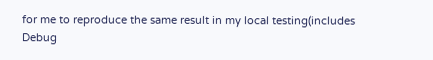for me to reproduce the same result in my local testing(includes Debug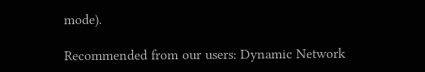mode).

Recommended from our users: Dynamic Network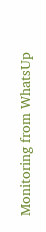Monitoring from WhatsUp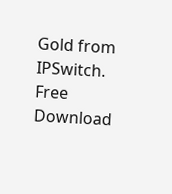Gold from IPSwitch. Free Download